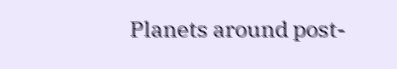Planets around post-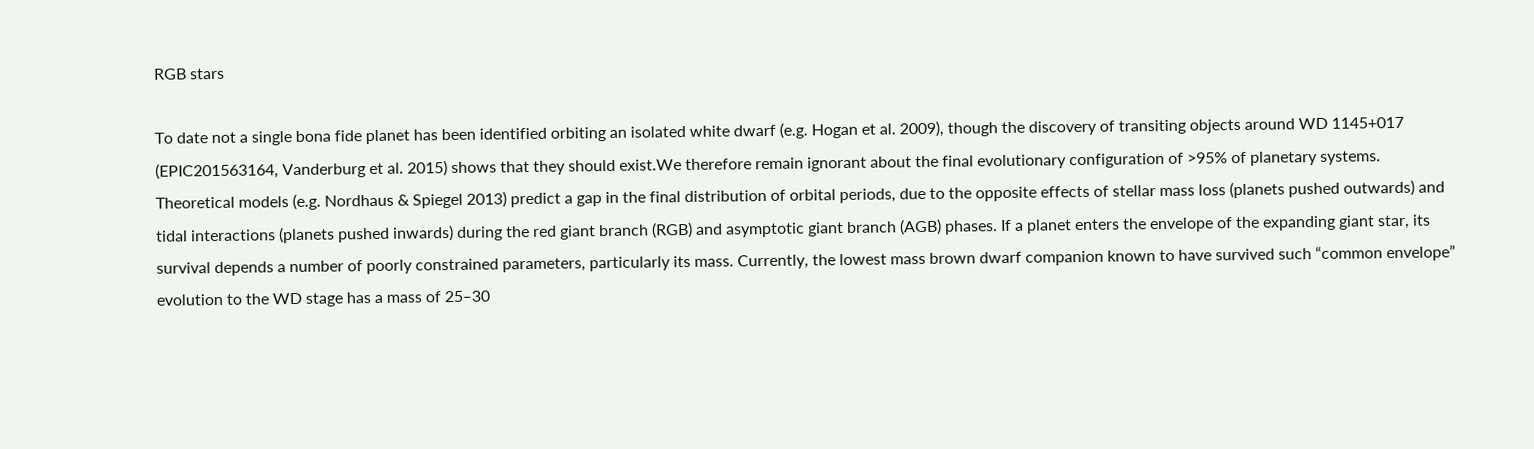RGB stars

To date not a single bona fide planet has been identified orbiting an isolated white dwarf (e.g. Hogan et al. 2009), though the discovery of transiting objects around WD 1145+017 (EPIC201563164, Vanderburg et al. 2015) shows that they should exist.We therefore remain ignorant about the final evolutionary configuration of >95% of planetary systems. Theoretical models (e.g. Nordhaus & Spiegel 2013) predict a gap in the final distribution of orbital periods, due to the opposite effects of stellar mass loss (planets pushed outwards) and tidal interactions (planets pushed inwards) during the red giant branch (RGB) and asymptotic giant branch (AGB) phases. If a planet enters the envelope of the expanding giant star, its survival depends a number of poorly constrained parameters, particularly its mass. Currently, the lowest mass brown dwarf companion known to have survived such “common envelope” evolution to the WD stage has a mass of 25‒30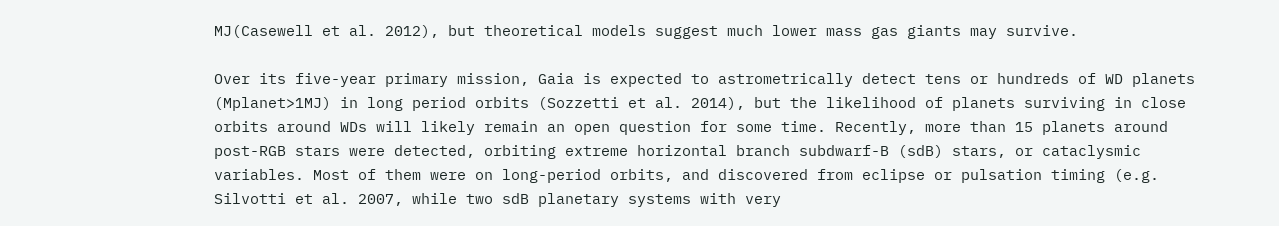MJ(Casewell et al. 2012), but theoretical models suggest much lower mass gas giants may survive.

Over its five-year primary mission, Gaia is expected to astrometrically detect tens or hundreds of WD planets (Mplanet>1MJ) in long period orbits (Sozzetti et al. 2014), but the likelihood of planets surviving in close orbits around WDs will likely remain an open question for some time. Recently, more than 15 planets around post-RGB stars were detected, orbiting extreme horizontal branch subdwarf-B (sdB) stars, or cataclysmic variables. Most of them were on long-period orbits, and discovered from eclipse or pulsation timing (e.g. Silvotti et al. 2007, while two sdB planetary systems with very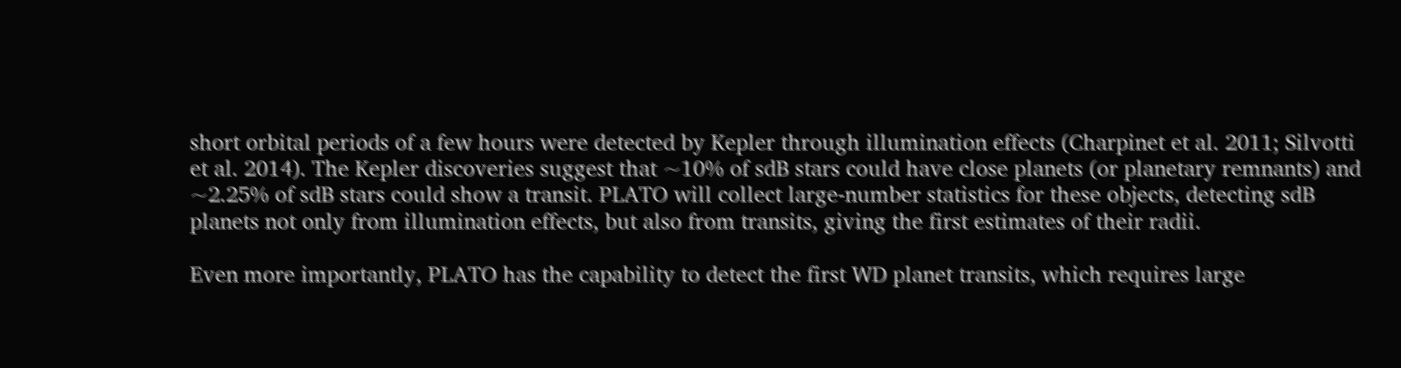short orbital periods of a few hours were detected by Kepler through illumination effects (Charpinet et al. 2011; Silvotti et al. 2014). The Kepler discoveries suggest that ~10% of sdB stars could have close planets (or planetary remnants) and ~2.25% of sdB stars could show a transit. PLATO will collect large-number statistics for these objects, detecting sdB planets not only from illumination effects, but also from transits, giving the first estimates of their radii.

Even more importantly, PLATO has the capability to detect the first WD planet transits, which requires large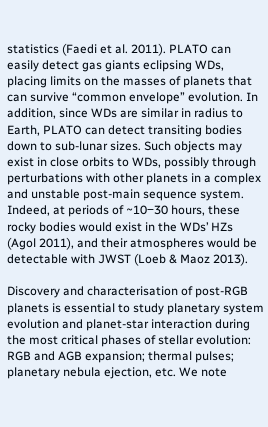statistics (Faedi et al. 2011). PLATO can easily detect gas giants eclipsing WDs, placing limits on the masses of planets that can survive “common envelope” evolution. In addition, since WDs are similar in radius to Earth, PLATO can detect transiting bodies down to sub-lunar sizes. Such objects may exist in close orbits to WDs, possibly through perturbations with other planets in a complex and unstable post-main sequence system. Indeed, at periods of ~10‒30 hours, these rocky bodies would exist in the WDs’ HZs (Agol 2011), and their atmospheres would be detectable with JWST (Loeb & Maoz 2013).

Discovery and characterisation of post-RGB planets is essential to study planetary system evolution and planet-star interaction during the most critical phases of stellar evolution: RGB and AGB expansion; thermal pulses; planetary nebula ejection, etc. We note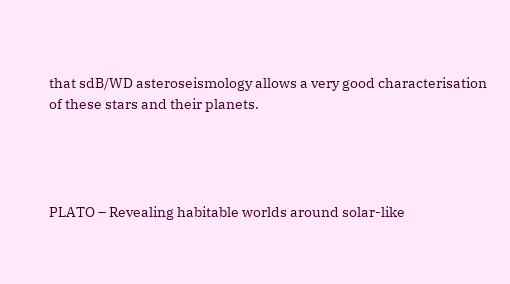that sdB/WD asteroseismology allows a very good characterisation of these stars and their planets.




PLATO – Revealing habitable worlds around solar-like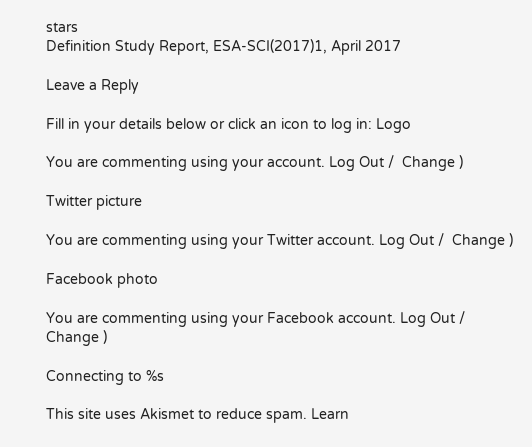stars
Definition Study Report, ESA-SCI(2017)1, April 2017

Leave a Reply

Fill in your details below or click an icon to log in: Logo

You are commenting using your account. Log Out /  Change )

Twitter picture

You are commenting using your Twitter account. Log Out /  Change )

Facebook photo

You are commenting using your Facebook account. Log Out /  Change )

Connecting to %s

This site uses Akismet to reduce spam. Learn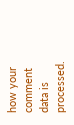how your comment data is processed.